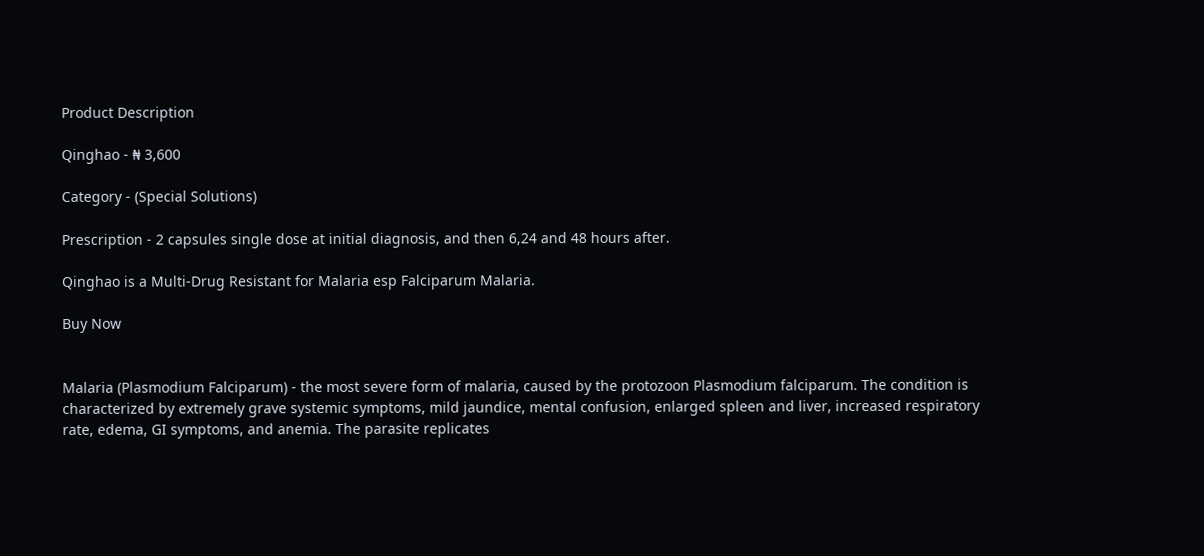Product Description

Qinghao - ₦ 3,600

Category - (Special Solutions)

Prescription - 2 capsules single dose at initial diagnosis, and then 6,24 and 48 hours after.

Qinghao is a Multi-Drug Resistant for Malaria esp Falciparum Malaria.

Buy Now


Malaria (Plasmodium Falciparum) - the most severe form of malaria, caused by the protozoon Plasmodium falciparum. The condition is characterized by extremely grave systemic symptoms, mild jaundice, mental confusion, enlarged spleen and liver, increased respiratory rate, edema, GI symptoms, and anemia. The parasite replicates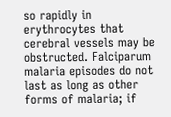so rapidly in erythrocytes that cerebral vessels may be obstructed. Falciparum malaria episodes do not last as long as other forms of malaria; if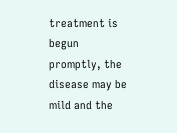treatment is begun promptly, the disease may be mild and the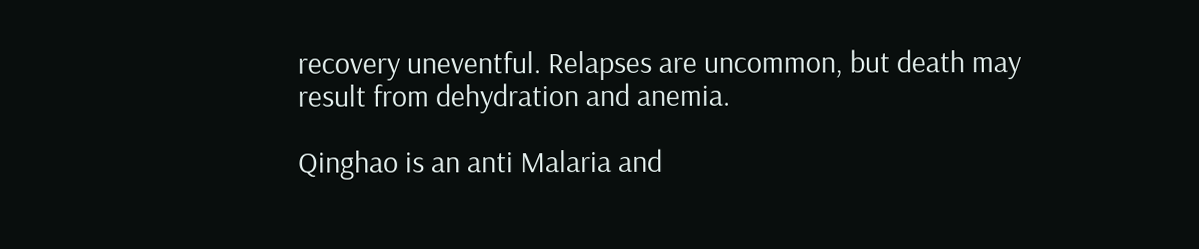recovery uneventful. Relapses are uncommon, but death may result from dehydration and anemia.

Qinghao is an anti Malaria and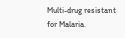Multi-drug resistant for Malaria.